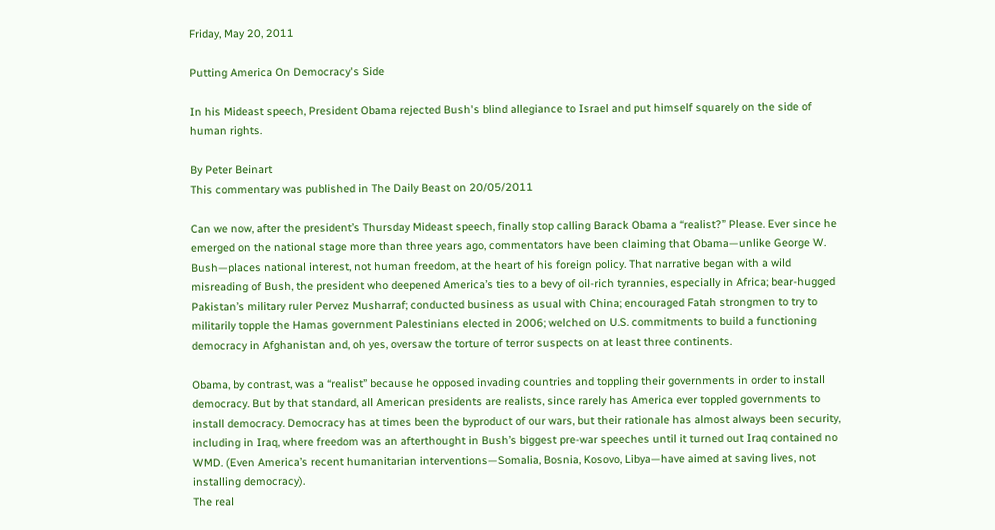Friday, May 20, 2011

Putting America On Democracy's Side

In his Mideast speech, President Obama rejected Bush's blind allegiance to Israel and put himself squarely on the side of human rights.

By Peter Beinart
This commentary was published in The Daily Beast on 20/05/2011

Can we now, after the president’s Thursday Mideast speech, finally stop calling Barack Obama a “realist?” Please. Ever since he emerged on the national stage more than three years ago, commentators have been claiming that Obama—unlike George W. Bush—places national interest, not human freedom, at the heart of his foreign policy. That narrative began with a wild misreading of Bush, the president who deepened America’s ties to a bevy of oil-rich tyrannies, especially in Africa; bear-hugged Pakistan’s military ruler Pervez Musharraf; conducted business as usual with China; encouraged Fatah strongmen to try to militarily topple the Hamas government Palestinians elected in 2006; welched on U.S. commitments to build a functioning democracy in Afghanistan and, oh yes, oversaw the torture of terror suspects on at least three continents.

Obama, by contrast, was a “realist” because he opposed invading countries and toppling their governments in order to install democracy. But by that standard, all American presidents are realists, since rarely has America ever toppled governments to install democracy. Democracy has at times been the byproduct of our wars, but their rationale has almost always been security, including in Iraq, where freedom was an afterthought in Bush’s biggest pre-war speeches until it turned out Iraq contained no WMD. (Even America’s recent humanitarian interventions—Somalia, Bosnia, Kosovo, Libya—have aimed at saving lives, not installing democracy).
The real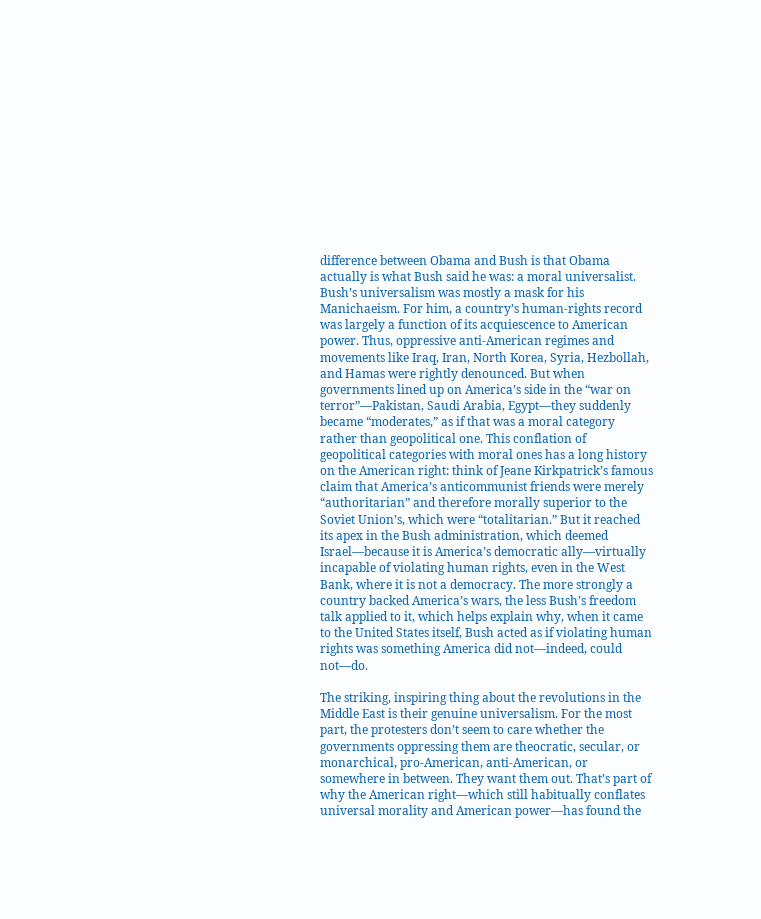difference between Obama and Bush is that Obama actually is what Bush said he was: a moral universalist. Bush’s universalism was mostly a mask for his Manichaeism. For him, a country’s human-rights record was largely a function of its acquiescence to American power. Thus, oppressive anti-American regimes and movements like Iraq, Iran, North Korea, Syria, Hezbollah, and Hamas were rightly denounced. But when governments lined up on America’s side in the “war on terror”—Pakistan, Saudi Arabia, Egypt—they suddenly became “moderates,” as if that was a moral category rather than geopolitical one. This conflation of geopolitical categories with moral ones has a long history on the American right: think of Jeane Kirkpatrick’s famous claim that America’s anticommunist friends were merely “authoritarian” and therefore morally superior to the Soviet Union’s, which were “totalitarian.” But it reached its apex in the Bush administration, which deemed Israel—because it is America’s democratic ally—virtually incapable of violating human rights, even in the West Bank, where it is not a democracy. The more strongly a country backed America’s wars, the less Bush’s freedom talk applied to it, which helps explain why, when it came to the United States itself, Bush acted as if violating human rights was something America did not—indeed, could not—do.

The striking, inspiring thing about the revolutions in the Middle East is their genuine universalism. For the most part, the protesters don’t seem to care whether the governments oppressing them are theocratic, secular, or monarchical, pro-American, anti-American, or somewhere in between. They want them out. That’s part of why the American right—which still habitually conflates universal morality and American power—has found the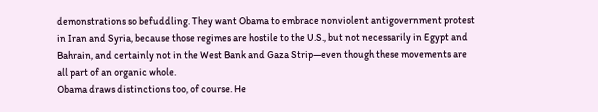demonstrations so befuddling. They want Obama to embrace nonviolent antigovernment protest in Iran and Syria, because those regimes are hostile to the U.S., but not necessarily in Egypt and Bahrain, and certainly not in the West Bank and Gaza Strip—even though these movements are all part of an organic whole.
Obama draws distinctions too, of course. He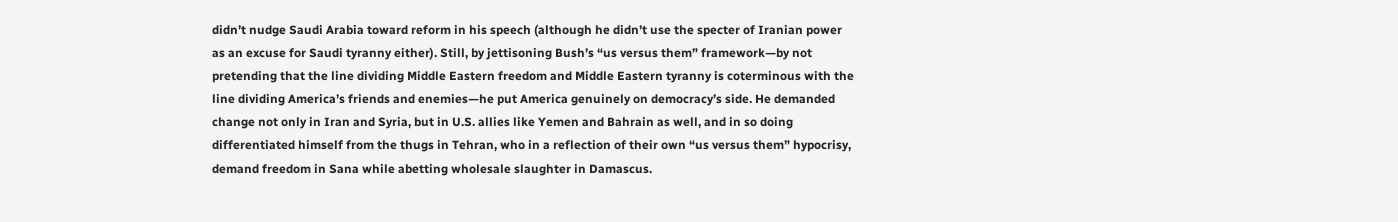didn’t nudge Saudi Arabia toward reform in his speech (although he didn’t use the specter of Iranian power as an excuse for Saudi tyranny either). Still, by jettisoning Bush’s “us versus them” framework—by not pretending that the line dividing Middle Eastern freedom and Middle Eastern tyranny is coterminous with the line dividing America’s friends and enemies—he put America genuinely on democracy’s side. He demanded change not only in Iran and Syria, but in U.S. allies like Yemen and Bahrain as well, and in so doing differentiated himself from the thugs in Tehran, who in a reflection of their own “us versus them” hypocrisy, demand freedom in Sana while abetting wholesale slaughter in Damascus.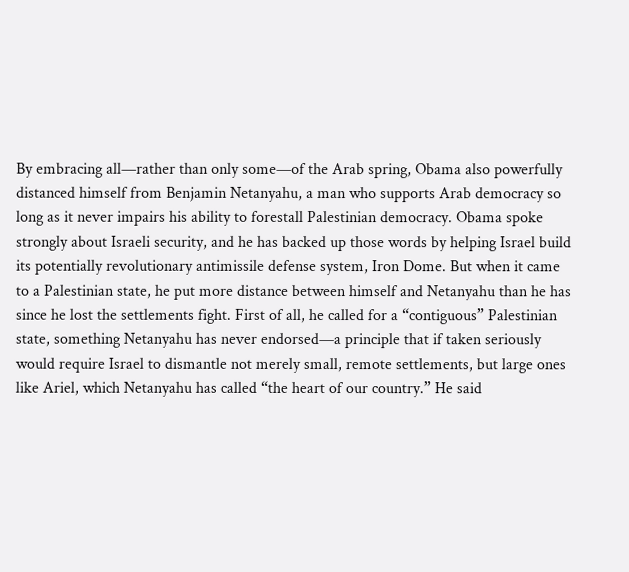By embracing all—rather than only some—of the Arab spring, Obama also powerfully distanced himself from Benjamin Netanyahu, a man who supports Arab democracy so long as it never impairs his ability to forestall Palestinian democracy. Obama spoke strongly about Israeli security, and he has backed up those words by helping Israel build its potentially revolutionary antimissile defense system, Iron Dome. But when it came to a Palestinian state, he put more distance between himself and Netanyahu than he has since he lost the settlements fight. First of all, he called for a “contiguous” Palestinian state, something Netanyahu has never endorsed—a principle that if taken seriously would require Israel to dismantle not merely small, remote settlements, but large ones like Ariel, which Netanyahu has called “the heart of our country.” He said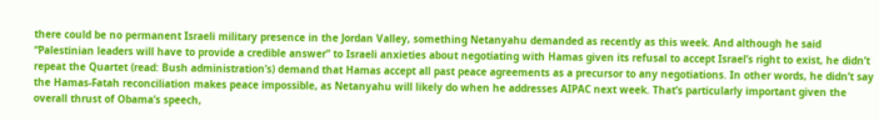there could be no permanent Israeli military presence in the Jordan Valley, something Netanyahu demanded as recently as this week. And although he said “Palestinian leaders will have to provide a credible answer” to Israeli anxieties about negotiating with Hamas given its refusal to accept Israel’s right to exist, he didn’t repeat the Quartet (read: Bush administration’s) demand that Hamas accept all past peace agreements as a precursor to any negotiations. In other words, he didn’t say the Hamas-Fatah reconciliation makes peace impossible, as Netanyahu will likely do when he addresses AIPAC next week. That’s particularly important given the overall thrust of Obama’s speech,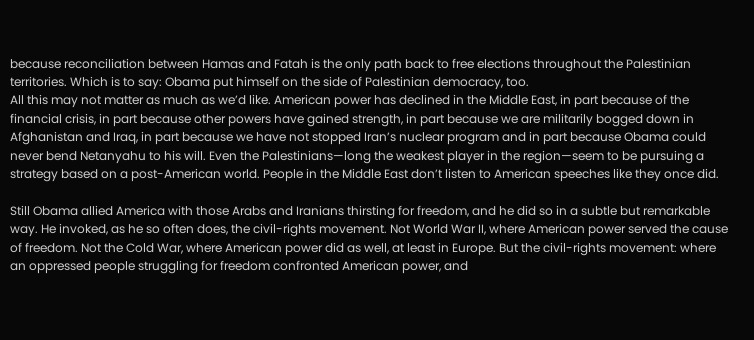because reconciliation between Hamas and Fatah is the only path back to free elections throughout the Palestinian territories. Which is to say: Obama put himself on the side of Palestinian democracy, too.
All this may not matter as much as we’d like. American power has declined in the Middle East, in part because of the financial crisis, in part because other powers have gained strength, in part because we are militarily bogged down in Afghanistan and Iraq, in part because we have not stopped Iran’s nuclear program and in part because Obama could never bend Netanyahu to his will. Even the Palestinians—long the weakest player in the region—seem to be pursuing a strategy based on a post-American world. People in the Middle East don’t listen to American speeches like they once did.

Still Obama allied America with those Arabs and Iranians thirsting for freedom, and he did so in a subtle but remarkable way. He invoked, as he so often does, the civil-rights movement. Not World War II, where American power served the cause of freedom. Not the Cold War, where American power did as well, at least in Europe. But the civil-rights movement: where an oppressed people struggling for freedom confronted American power, and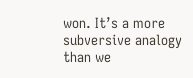won. It’s a more subversive analogy than we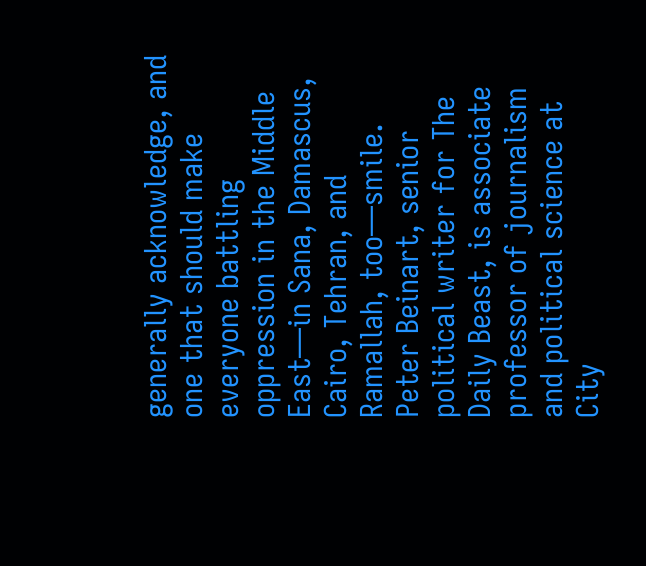generally acknowledge, and one that should make everyone battling oppression in the Middle East—in Sana, Damascus, Cairo, Tehran, and Ramallah, too—smile.
Peter Beinart, senior political writer for The Daily Beast, is associate professor of journalism and political science at City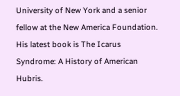University of New York and a senior fellow at the New America Foundation. His latest book is The Icarus Syndrome: A History of American Hubris.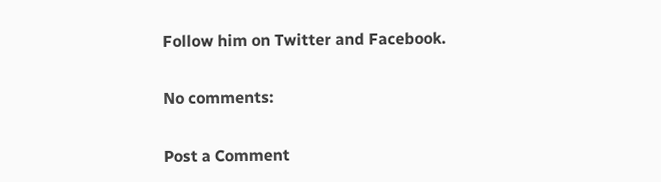Follow him on Twitter and Facebook.

No comments:

Post a Comment